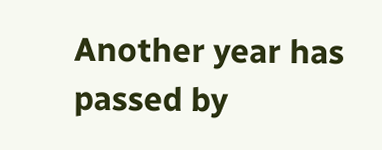Another year has passed by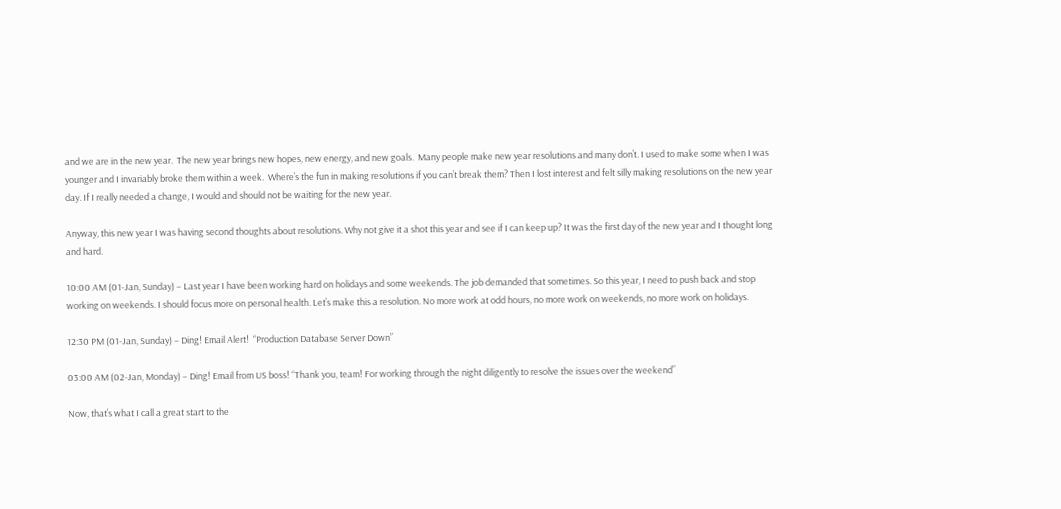and we are in the new year.  The new year brings new hopes, new energy, and new goals.  Many people make new year resolutions and many don’t. I used to make some when I was younger and I invariably broke them within a week.  Where’s the fun in making resolutions if you can’t break them? Then I lost interest and felt silly making resolutions on the new year day. If I really needed a change, I would and should not be waiting for the new year.

Anyway, this new year I was having second thoughts about resolutions. Why not give it a shot this year and see if I can keep up? It was the first day of the new year and I thought long and hard.

10:00 AM (01-Jan, Sunday) – Last year I have been working hard on holidays and some weekends. The job demanded that sometimes. So this year, I need to push back and stop working on weekends. I should focus more on personal health. Let’s make this a resolution. No more work at odd hours, no more work on weekends, no more work on holidays.

12:30 PM (01-Jan, Sunday) – Ding! Email Alert!  “Production Database Server Down”

03:00 AM (02-Jan, Monday) – Ding! Email from US boss! “Thank you, team! For working through the night diligently to resolve the issues over the weekend”

Now, that’s what I call a great start to the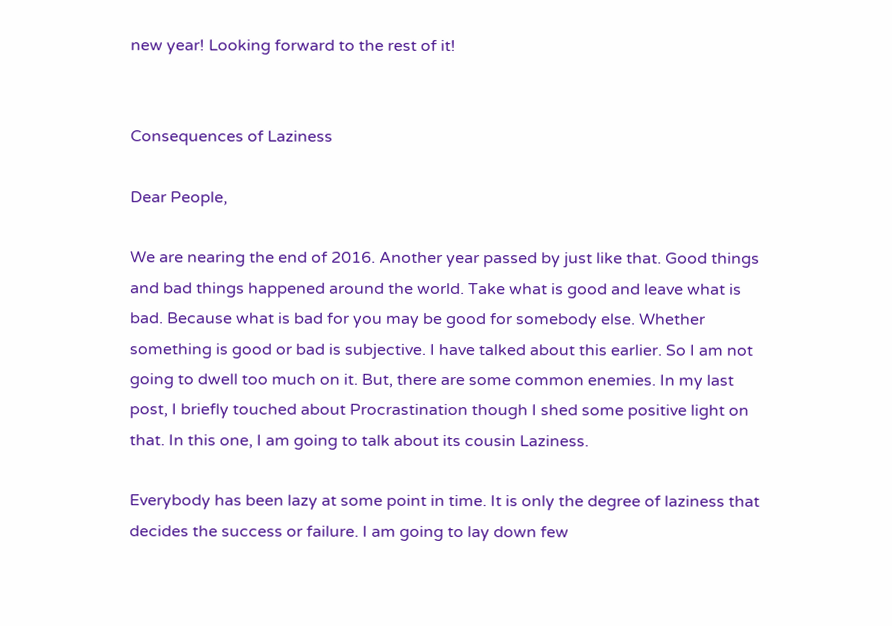new year! Looking forward to the rest of it!


Consequences of Laziness

Dear People,

We are nearing the end of 2016. Another year passed by just like that. Good things and bad things happened around the world. Take what is good and leave what is bad. Because what is bad for you may be good for somebody else. Whether something is good or bad is subjective. I have talked about this earlier. So I am not going to dwell too much on it. But, there are some common enemies. In my last post, I briefly touched about Procrastination though I shed some positive light on that. In this one, I am going to talk about its cousin Laziness.

Everybody has been lazy at some point in time. It is only the degree of laziness that decides the success or failure. I am going to lay down few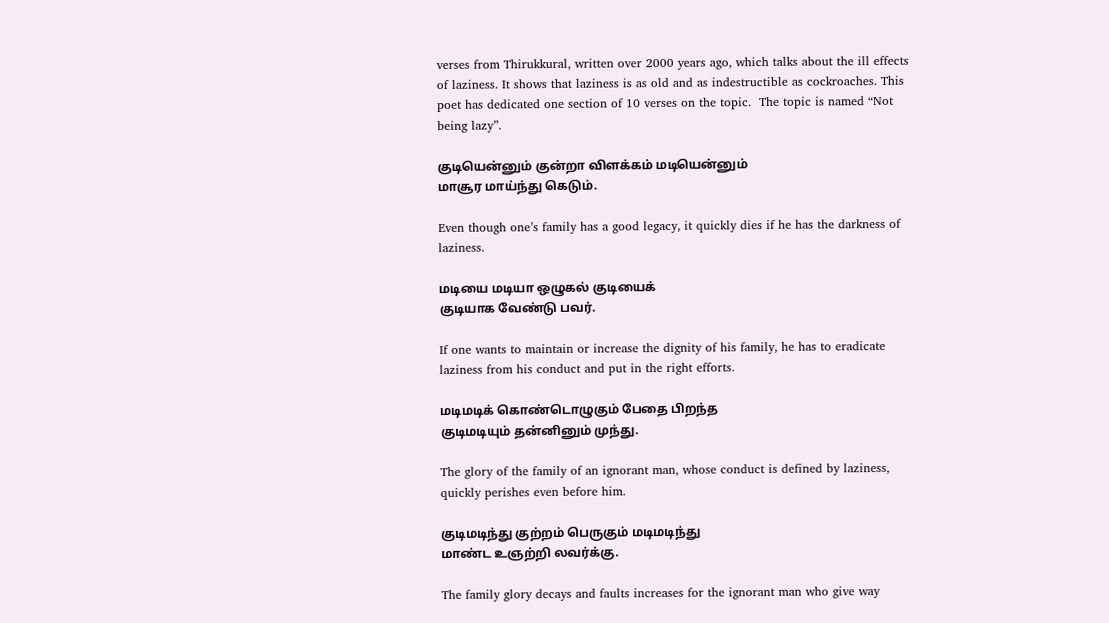verses from Thirukkural, written over 2000 years ago, which talks about the ill effects of laziness. It shows that laziness is as old and as indestructible as cockroaches. This poet has dedicated one section of 10 verses on the topic.  The topic is named “Not being lazy”.

குடியென்னும் குன்றா விளக்கம் மடியென்னும்
மாசூர மாய்ந்து கெடும்.

Even though one’s family has a good legacy, it quickly dies if he has the darkness of laziness.

மடியை மடியா ஒழுகல் குடியைக்
குடியாக வேண்டு பவர்.

If one wants to maintain or increase the dignity of his family, he has to eradicate laziness from his conduct and put in the right efforts.

மடிமடிக் கொண்டொழுகும் பேதை பிறந்த
குடிமடியும் தன்னினும் முந்து.

The glory of the family of an ignorant man, whose conduct is defined by laziness,  quickly perishes even before him.

குடிமடிந்து குற்றம் பெருகும் மடிமடிந்து
மாண்ட உஞற்றி லவர்க்கு.

The family glory decays and faults increases for the ignorant man who give way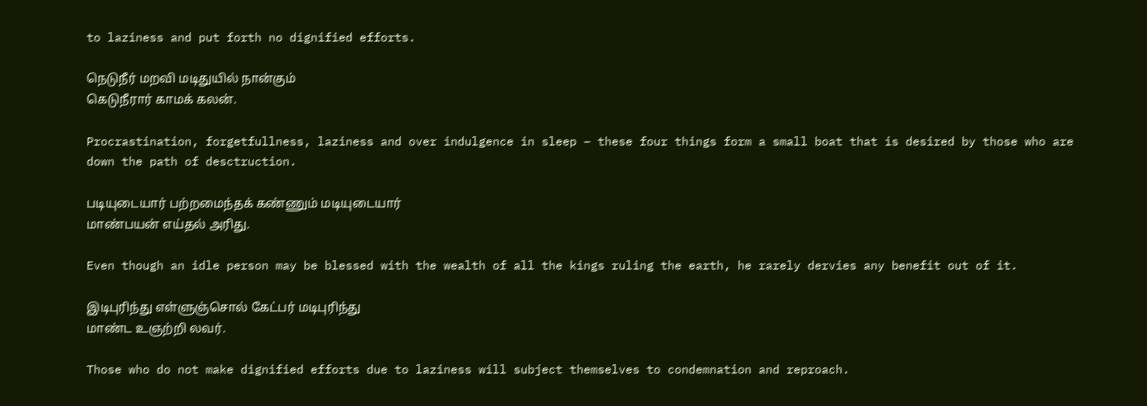to laziness and put forth no dignified efforts.

நெடுநீர் மறவி மடிதுயில் நான்கும்
கெடுநீரார் காமக் கலன்.

Procrastination, forgetfullness, laziness and over indulgence in sleep – these four things form a small boat that is desired by those who are down the path of desctruction.

படியுடையார் பற்றமைந்தக் கண்ணும் மடியுடையார்
மாண்பயன் எய்தல் அரிது.

Even though an idle person may be blessed with the wealth of all the kings ruling the earth, he rarely dervies any benefit out of it.

இடிபுரிந்து எள்ளுஞ்சொல் கேட்பர் மடிபுரிந்து
மாண்ட உஞற்றி லவர்.

Those who do not make dignified efforts due to laziness will subject themselves to condemnation and reproach.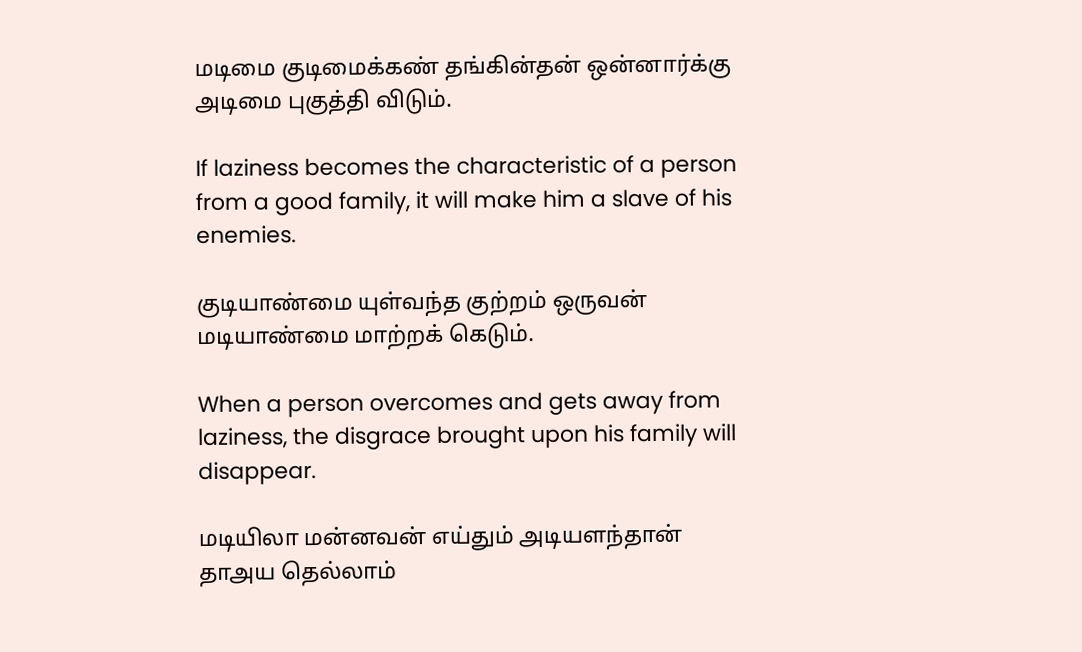மடிமை குடிமைக்கண் தங்கின்தன் ஒன்னார்க்கு
அடிமை புகுத்தி விடும்.

If laziness becomes the characteristic of a person from a good family, it will make him a slave of his enemies.

குடியாண்மை யுள்வந்த குற்றம் ஒருவன்
மடியாண்மை மாற்றக் கெடும்.

When a person overcomes and gets away from laziness, the disgrace brought upon his family will disappear.

மடியிலா மன்னவன் எய்தும் அடியளந்தான்
தாஅய தெல்லாம்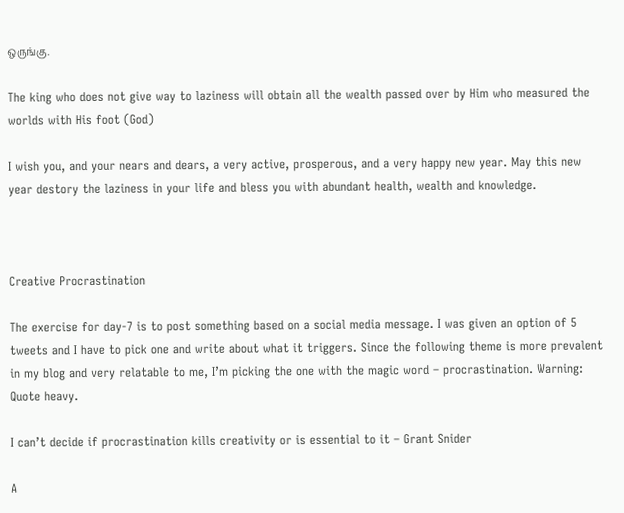ஒருங்கு.

The king who does not give way to laziness will obtain all the wealth passed over by Him who measured the worlds with His foot (God)

I wish you, and your nears and dears, a very active, prosperous, and a very happy new year. May this new year destory the laziness in your life and bless you with abundant health, wealth and knowledge.



Creative Procrastination

The exercise for day-7 is to post something based on a social media message. I was given an option of 5 tweets and I have to pick one and write about what it triggers. Since the following theme is more prevalent in my blog and very relatable to me, I’m picking the one with the magic word – procrastination. Warning: Quote heavy.

I can’t decide if procrastination kills creativity or is essential to it – Grant Snider

A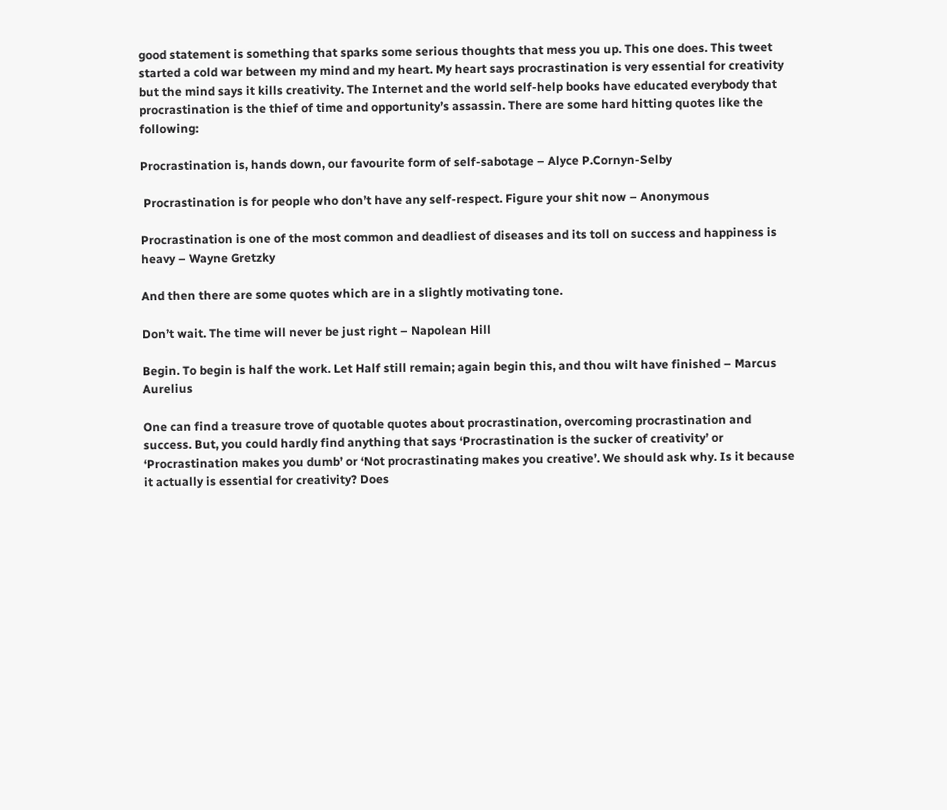good statement is something that sparks some serious thoughts that mess you up. This one does. This tweet started a cold war between my mind and my heart. My heart says procrastination is very essential for creativity but the mind says it kills creativity. The Internet and the world self-help books have educated everybody that procrastination is the thief of time and opportunity’s assassin. There are some hard hitting quotes like the following:

Procrastination is, hands down, our favourite form of self-sabotage – Alyce P.Cornyn-Selby

 Procrastination is for people who don’t have any self-respect. Figure your shit now – Anonymous

Procrastination is one of the most common and deadliest of diseases and its toll on success and happiness is heavy – Wayne Gretzky

And then there are some quotes which are in a slightly motivating tone.

Don’t wait. The time will never be just right – Napolean Hill

Begin. To begin is half the work. Let Half still remain; again begin this, and thou wilt have finished – Marcus Aurelius

One can find a treasure trove of quotable quotes about procrastination, overcoming procrastination and success. But, you could hardly find anything that says ‘Procrastination is the sucker of creativity’ or ‘Procrastination makes you dumb’ or ‘Not procrastinating makes you creative’. We should ask why. Is it because it actually is essential for creativity? Does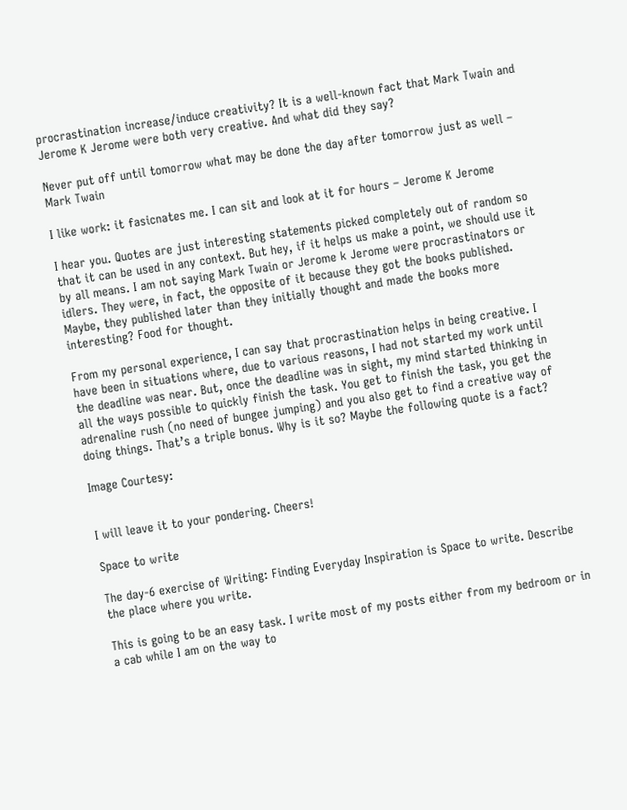procrastination increase/induce creativity? It is a well-known fact that Mark Twain and Jerome K Jerome were both very creative. And what did they say?

Never put off until tomorrow what may be done the day after tomorrow just as well – Mark Twain

I like work: it fasicnates me. I can sit and look at it for hours – Jerome K Jerome

I hear you. Quotes are just interesting statements picked completely out of random so that it can be used in any context. But hey, if it helps us make a point, we should use it by all means. I am not saying Mark Twain or Jerome k Jerome were procrastinators or idlers. They were, in fact, the opposite of it because they got the books published. Maybe, they published later than they initially thought and made the books more interesting? Food for thought.

From my personal experience, I can say that procrastination helps in being creative. I have been in situations where, due to various reasons, I had not started my work until the deadline was near. But, once the deadline was in sight, my mind started thinking in all the ways possible to quickly finish the task. You get to finish the task, you get the adrenaline rush (no need of bungee jumping) and you also get to find a creative way of doing things. That’s a triple bonus. Why is it so? Maybe the following quote is a fact?

Image Courtesy:


I will leave it to your pondering. Cheers!

Space to write

The day-6 exercise of Writing: Finding Everyday Inspiration is Space to write. Describe the place where you write.

This is going to be an easy task. I write most of my posts either from my bedroom or in a cab while I am on the way to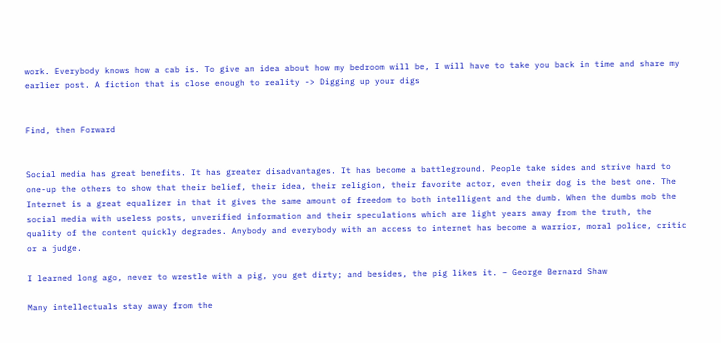work. Everybody knows how a cab is. To give an idea about how my bedroom will be, I will have to take you back in time and share my earlier post. A fiction that is close enough to reality -> Digging up your digs


Find, then Forward


Social media has great benefits. It has greater disadvantages. It has become a battleground. People take sides and strive hard to one-up the others to show that their belief, their idea, their religion, their favorite actor, even their dog is the best one. The Internet is a great equalizer in that it gives the same amount of freedom to both intelligent and the dumb. When the dumbs mob the social media with useless posts, unverified information and their speculations which are light years away from the truth, the quality of the content quickly degrades. Anybody and everybody with an access to internet has become a warrior, moral police, critic or a judge.

I learned long ago, never to wrestle with a pig, you get dirty; and besides, the pig likes it. – George Bernard Shaw

Many intellectuals stay away from the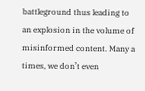battleground thus leading to an explosion in the volume of misinformed content. Many a times, we don’t even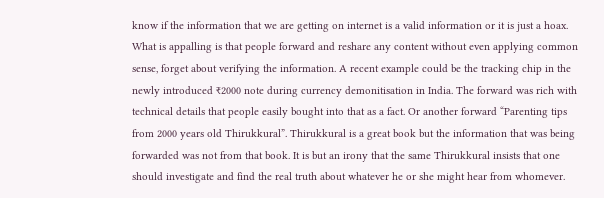know if the information that we are getting on internet is a valid information or it is just a hoax. What is appalling is that people forward and reshare any content without even applying common sense, forget about verifying the information. A recent example could be the tracking chip in the newly introduced ₹2000 note during currency demonitisation in India. The forward was rich with technical details that people easily bought into that as a fact. Or another forward “Parenting tips from 2000 years old Thirukkural”. Thirukkural is a great book but the information that was being forwarded was not from that book. It is but an irony that the same Thirukkural insists that one should investigate and find the real truth about whatever he or she might hear from whomever.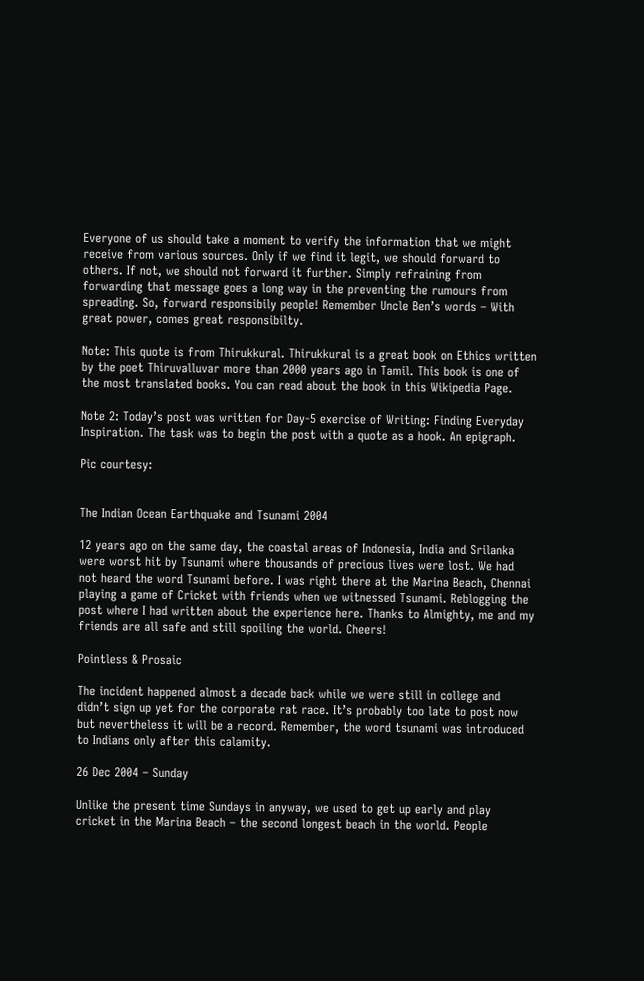Everyone of us should take a moment to verify the information that we might receive from various sources. Only if we find it legit, we should forward to others. If not, we should not forward it further. Simply refraining from forwarding that message goes a long way in the preventing the rumours from spreading. So, forward responsibily people! Remember Uncle Ben’s words – With great power, comes great responsibilty.

Note: This quote is from Thirukkural. Thirukkural is a great book on Ethics written by the poet Thiruvalluvar more than 2000 years ago in Tamil. This book is one of the most translated books. You can read about the book in this Wikipedia Page.

Note 2: Today’s post was written for Day-5 exercise of Writing: Finding Everyday Inspiration. The task was to begin the post with a quote as a hook. An epigraph.

Pic courtesy:


The Indian Ocean Earthquake and Tsunami 2004

12 years ago on the same day, the coastal areas of Indonesia, India and Srilanka were worst hit by Tsunami where thousands of precious lives were lost. We had not heard the word Tsunami before. I was right there at the Marina Beach, Chennai playing a game of Cricket with friends when we witnessed Tsunami. Reblogging the post where I had written about the experience here. Thanks to Almighty, me and my friends are all safe and still spoiling the world. Cheers!

Pointless & Prosaic

The incident happened almost a decade back while we were still in college and didn’t sign up yet for the corporate rat race. It’s probably too late to post now but nevertheless it will be a record. Remember, the word tsunami was introduced to Indians only after this calamity.

26 Dec 2004 – Sunday

Unlike the present time Sundays in anyway, we used to get up early and play cricket in the Marina Beach – the second longest beach in the world. People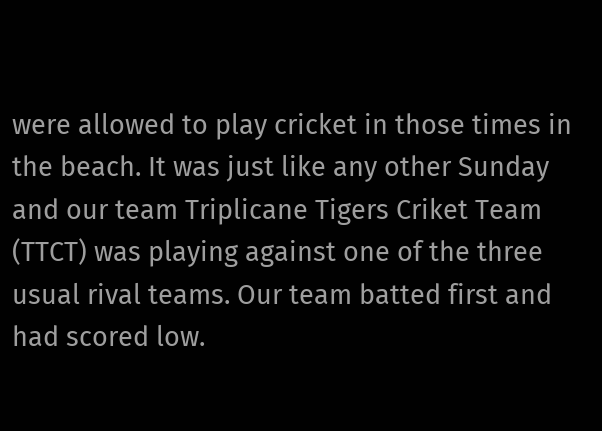were allowed to play cricket in those times in the beach. It was just like any other Sunday and our team Triplicane Tigers Criket Team (TTCT) was playing against one of the three usual rival teams. Our team batted first and had scored low.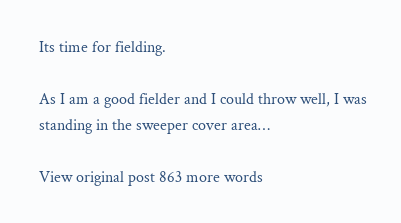Its time for fielding.

As I am a good fielder and I could throw well, I was standing in the sweeper cover area…

View original post 863 more words